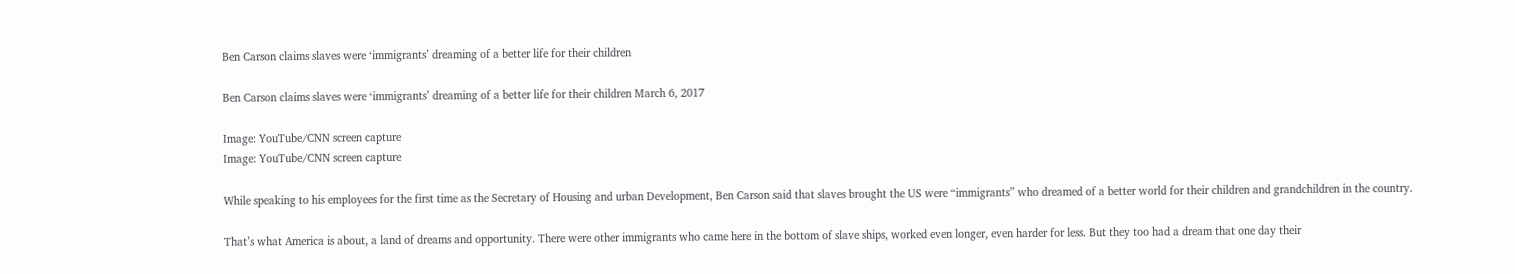Ben Carson claims slaves were ‘immigrants’ dreaming of a better life for their children

Ben Carson claims slaves were ‘immigrants’ dreaming of a better life for their children March 6, 2017

Image: YouTube/CNN screen capture
Image: YouTube/CNN screen capture

While speaking to his employees for the first time as the Secretary of Housing and urban Development, Ben Carson said that slaves brought the US were “immigrants” who dreamed of a better world for their children and grandchildren in the country.

That’s what America is about, a land of dreams and opportunity. There were other immigrants who came here in the bottom of slave ships, worked even longer, even harder for less. But they too had a dream that one day their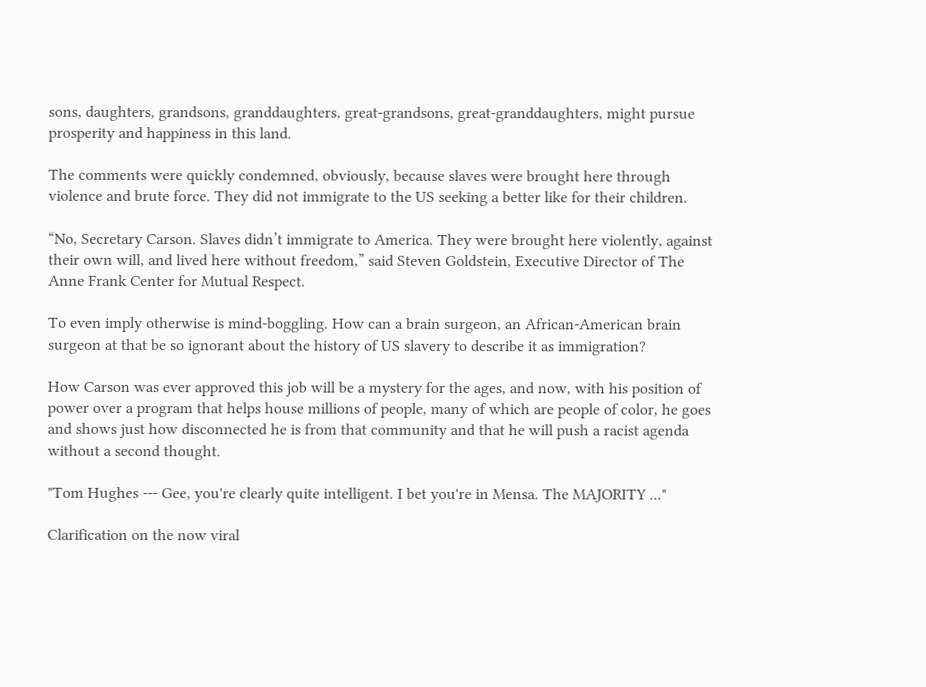sons, daughters, grandsons, granddaughters, great-grandsons, great-granddaughters, might pursue prosperity and happiness in this land.

The comments were quickly condemned, obviously, because slaves were brought here through violence and brute force. They did not immigrate to the US seeking a better like for their children.

“No, Secretary Carson. Slaves didn’t immigrate to America. They were brought here violently, against their own will, and lived here without freedom,” said Steven Goldstein, Executive Director of The Anne Frank Center for Mutual Respect.

To even imply otherwise is mind-boggling. How can a brain surgeon, an African-American brain surgeon at that be so ignorant about the history of US slavery to describe it as immigration?

How Carson was ever approved this job will be a mystery for the ages, and now, with his position of power over a program that helps house millions of people, many of which are people of color, he goes and shows just how disconnected he is from that community and that he will push a racist agenda without a second thought.

"Tom Hughes --- Gee, you're clearly quite intelligent. I bet you're in Mensa. The MAJORITY ..."

Clarification on the now viral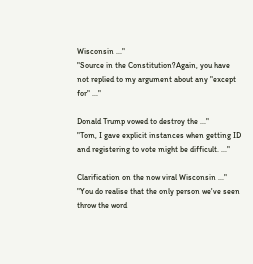Wisconsin ..."
"Source in the Constitution?Again, you have not replied to my argument about any "except for" ..."

Donald Trump vowed to destroy the ..."
"Tom, I gave explicit instances when getting ID and registering to vote might be difficult. ..."

Clarification on the now viral Wisconsin ..."
"You do realise that the only person we've seen throw the word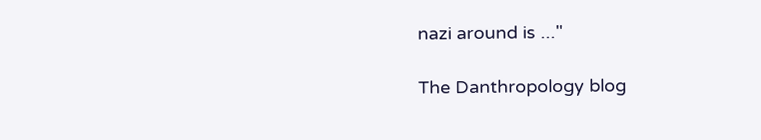nazi around is ..."

The Danthropology blog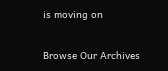is moving on

Browse Our Archives